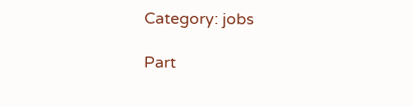Category: jobs

Part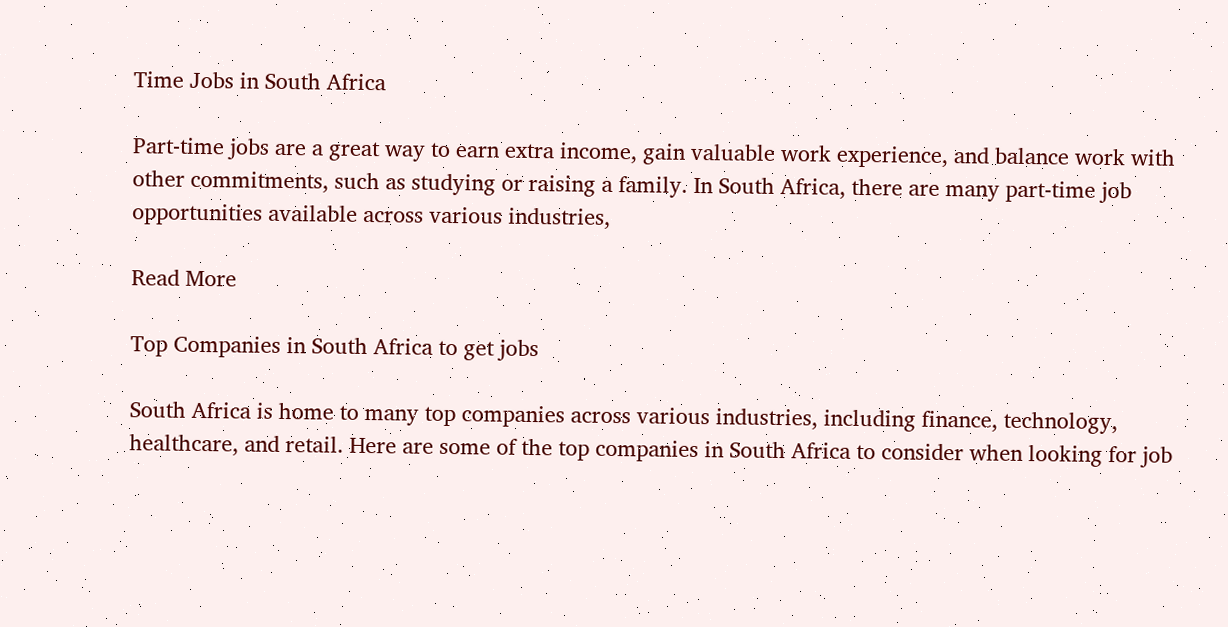Time Jobs in South Africa

Part-time jobs are a great way to earn extra income, gain valuable work experience, and balance work with other commitments, such as studying or raising a family. In South Africa, there are many part-time job opportunities available across various industries,

Read More

Top Companies in South Africa to get jobs

South Africa is home to many top companies across various industries, including finance, technology, healthcare, and retail. Here are some of the top companies in South Africa to consider when looking for job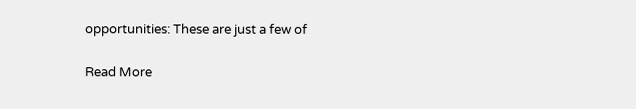opportunities: These are just a few of

Read More